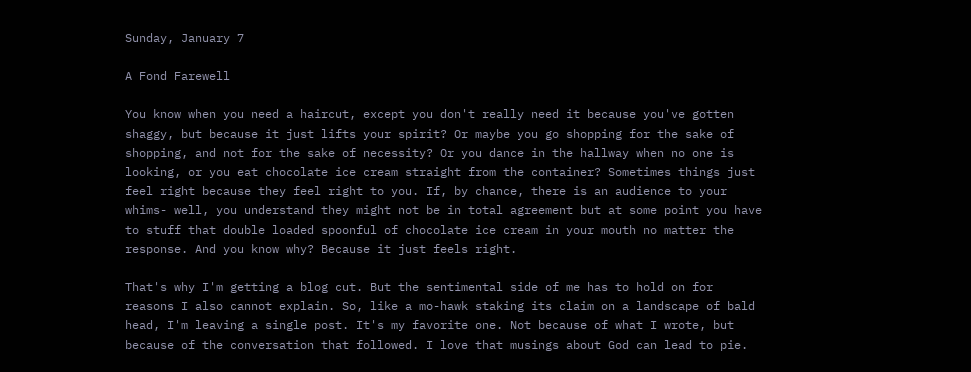Sunday, January 7

A Fond Farewell

You know when you need a haircut, except you don't really need it because you've gotten shaggy, but because it just lifts your spirit? Or maybe you go shopping for the sake of shopping, and not for the sake of necessity? Or you dance in the hallway when no one is looking, or you eat chocolate ice cream straight from the container? Sometimes things just feel right because they feel right to you. If, by chance, there is an audience to your whims- well, you understand they might not be in total agreement but at some point you have to stuff that double loaded spoonful of chocolate ice cream in your mouth no matter the response. And you know why? Because it just feels right.

That's why I'm getting a blog cut. But the sentimental side of me has to hold on for reasons I also cannot explain. So, like a mo-hawk staking its claim on a landscape of bald head, I'm leaving a single post. It's my favorite one. Not because of what I wrote, but because of the conversation that followed. I love that musings about God can lead to pie.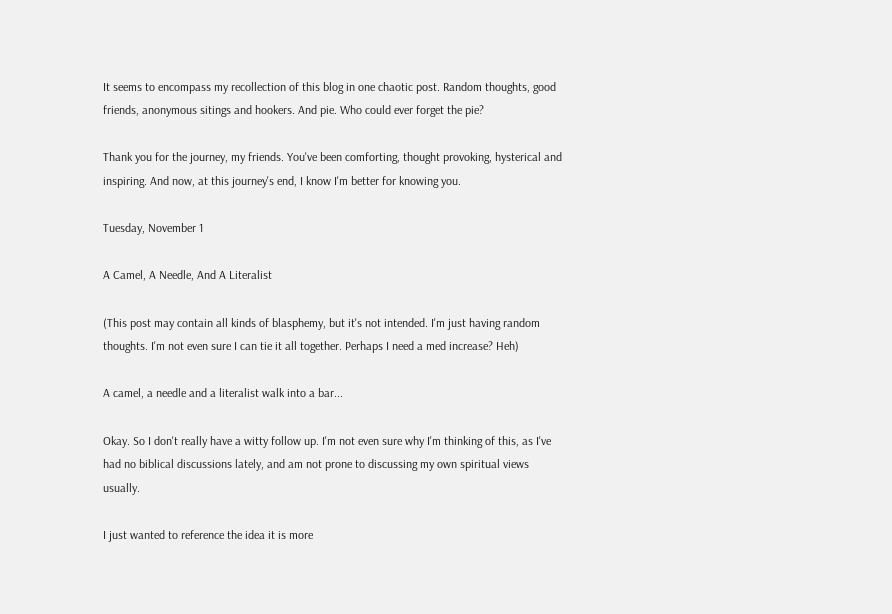It seems to encompass my recollection of this blog in one chaotic post. Random thoughts, good friends, anonymous sitings and hookers. And pie. Who could ever forget the pie?

Thank you for the journey, my friends. You've been comforting, thought provoking, hysterical and inspiring. And now, at this journey's end, I know I'm better for knowing you.

Tuesday, November 1

A Camel, A Needle, And A Literalist

(This post may contain all kinds of blasphemy, but it's not intended. I'm just having random thoughts. I'm not even sure I can tie it all together. Perhaps I need a med increase? Heh)

A camel, a needle and a literalist walk into a bar...

Okay. So I don't really have a witty follow up. I'm not even sure why I'm thinking of this, as I've had no biblical discussions lately, and am not prone to discussing my own spiritual views usually.

I just wanted to reference the idea it is more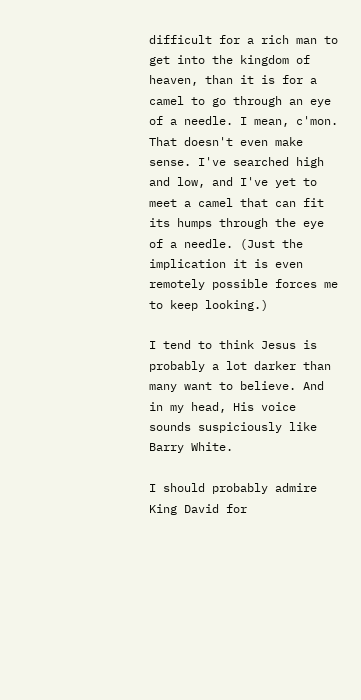difficult for a rich man to get into the kingdom of heaven, than it is for a camel to go through an eye of a needle. I mean, c'mon. That doesn't even make sense. I've searched high and low, and I've yet to meet a camel that can fit its humps through the eye of a needle. (Just the implication it is even remotely possible forces me to keep looking.)

I tend to think Jesus is probably a lot darker than many want to believe. And in my head, His voice sounds suspiciously like Barry White.

I should probably admire King David for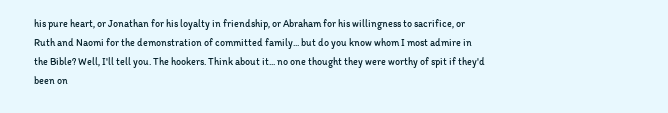his pure heart, or Jonathan for his loyalty in friendship, or Abraham for his willingness to sacrifice, or Ruth and Naomi for the demonstration of committed family... but do you know whom I most admire in the Bible? Well, I'll tell you. The hookers. Think about it... no one thought they were worthy of spit if they'd been on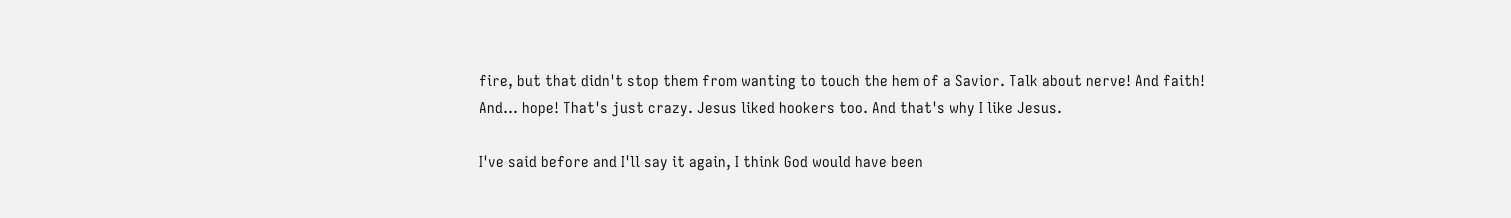fire, but that didn't stop them from wanting to touch the hem of a Savior. Talk about nerve! And faith! And... hope! That's just crazy. Jesus liked hookers too. And that's why I like Jesus.

I've said before and I'll say it again, I think God would have been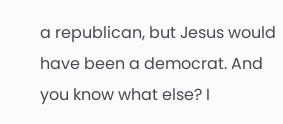a republican, but Jesus would have been a democrat. And you know what else? I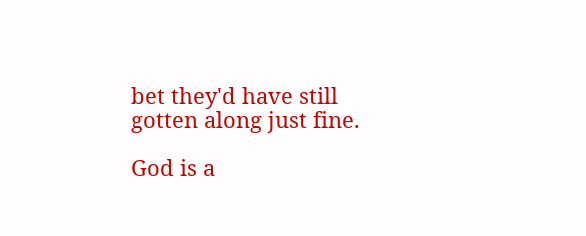bet they'd have still gotten along just fine.

God is a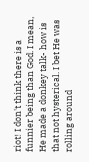riot! I don't think there is a funnier being than God. I mean, He made a donkey talk- how is that not hysterical. I bet He was rolling around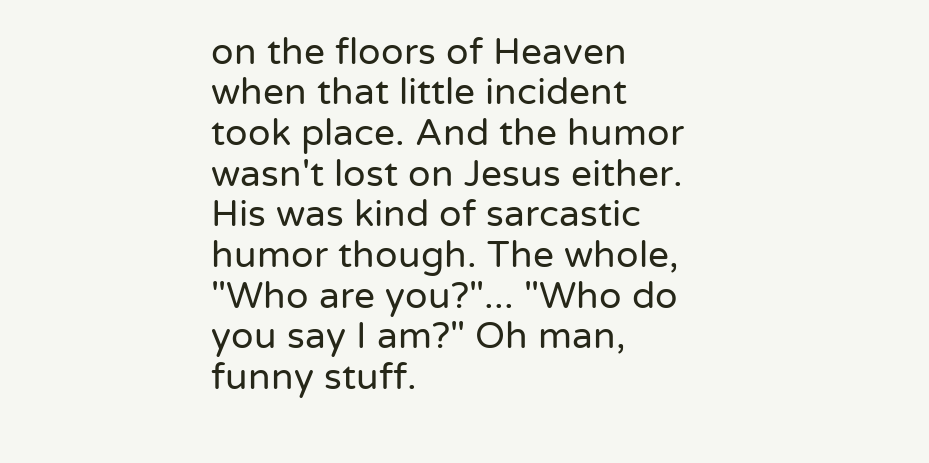on the floors of Heaven when that little incident took place. And the humor wasn't lost on Jesus either. His was kind of sarcastic humor though. The whole, "Who are you?"... "Who do you say I am?" Oh man, funny stuff.